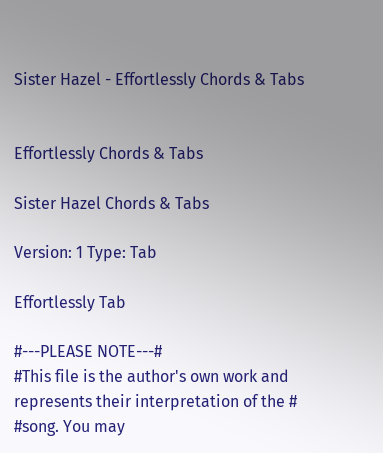Sister Hazel - Effortlessly Chords & Tabs


Effortlessly Chords & Tabs

Sister Hazel Chords & Tabs

Version: 1 Type: Tab

Effortlessly Tab

#---PLEASE NOTE---#
#This file is the author's own work and represents their interpretation of the #
#song. You may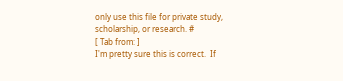only use this file for private study, scholarship, or research. #
[ Tab from: ]
I'm pretty sure this is correct.  If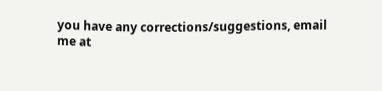you have any corrections/suggestions, email
me at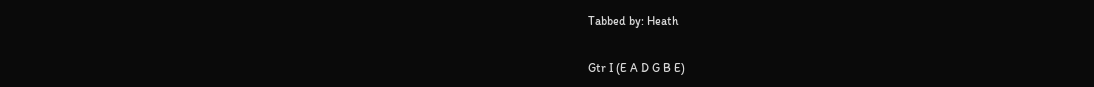Tabbed by: Heath

Gtr I (E A D G B E)